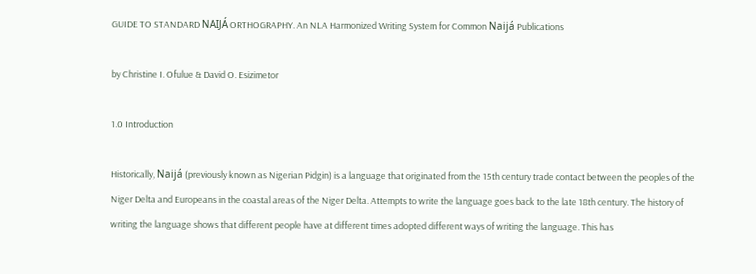GUIDE TO STANDARD NAIJÁ ORTHOGRAPHY. An NLA Harmonized Writing System for Common Naijá Publications

by Christine I. Ofulue & David O. Esizimetor

1.0 Introduction

Historically, Naijá (previously known as Nigerian Pidgin) is a language that originated from the 15th century trade contact between the peoples of the Niger Delta and Europeans in the coastal areas of the Niger Delta. Attempts to write the language goes back to the late 18th century. The history of writing the language shows that different people have at different times adopted different ways of writing the language. This has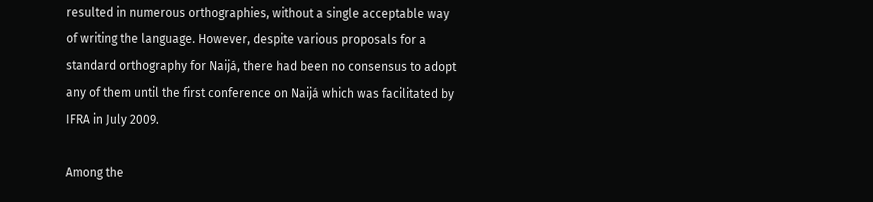resulted in numerous orthographies, without a single acceptable way of writing the language. However, despite various proposals for a standard orthography for Naijá, there had been no consensus to adopt any of them until the first conference on Naijá which was facilitated by IFRA in July 2009.

Among the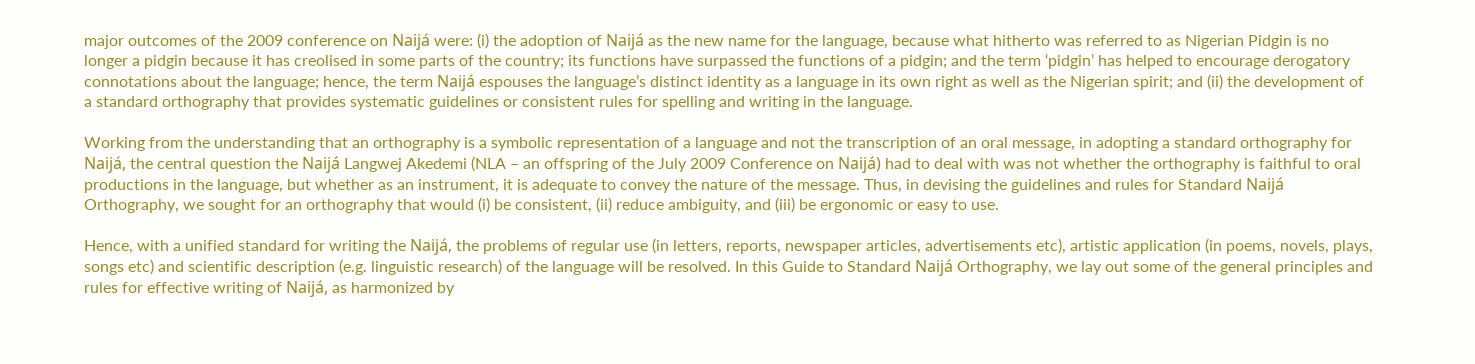major outcomes of the 2009 conference on Naijá were: (i) the adoption of Naijá as the new name for the language, because what hitherto was referred to as Nigerian Pidgin is no longer a pidgin because it has creolised in some parts of the country; its functions have surpassed the functions of a pidgin; and the term ‘pidgin’ has helped to encourage derogatory connotations about the language; hence, the term Naijá espouses the language’s distinct identity as a language in its own right as well as the Nigerian spirit; and (ii) the development of a standard orthography that provides systematic guidelines or consistent rules for spelling and writing in the language.

Working from the understanding that an orthography is a symbolic representation of a language and not the transcription of an oral message, in adopting a standard orthography for Naijá, the central question the Naijá Langwej Akedemi (NLA – an offspring of the July 2009 Conference on Naijá) had to deal with was not whether the orthography is faithful to oral productions in the language, but whether as an instrument, it is adequate to convey the nature of the message. Thus, in devising the guidelines and rules for Standard Naijá Orthography, we sought for an orthography that would (i) be consistent, (ii) reduce ambiguity, and (iii) be ergonomic or easy to use.

Hence, with a unified standard for writing the Naijá, the problems of regular use (in letters, reports, newspaper articles, advertisements etc), artistic application (in poems, novels, plays, songs etc) and scientific description (e.g. linguistic research) of the language will be resolved. In this Guide to Standard Naijá Orthography, we lay out some of the general principles and rules for effective writing of Naijá, as harmonized by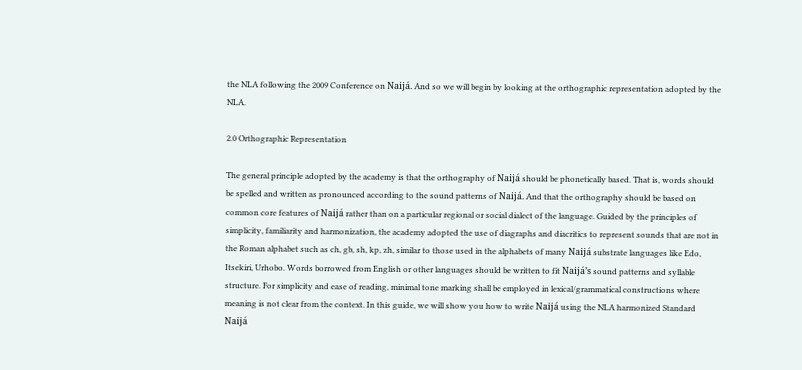the NLA following the 2009 Conference on Naijá. And so we will begin by looking at the orthographic representation adopted by the NLA.

2.0 Orthographic Representation

The general principle adopted by the academy is that the orthography of Naijá should be phonetically based. That is, words should be spelled and written as pronounced according to the sound patterns of Naijá. And that the orthography should be based on common core features of Naijá rather than on a particular regional or social dialect of the language. Guided by the principles of simplicity, familiarity and harmonization, the academy adopted the use of diagraphs and diacritics to represent sounds that are not in the Roman alphabet such as ch, gb, sh, kp, zh, similar to those used in the alphabets of many Naijá substrate languages like Edo, Itsekiri, Urhobo. Words borrowed from English or other languages should be written to fit Naijá’s sound patterns and syllable structure. For simplicity and ease of reading, minimal tone marking shall be employed in lexical/grammatical constructions where meaning is not clear from the context. In this guide, we will show you how to write Naijá using the NLA harmonized Standard Naijá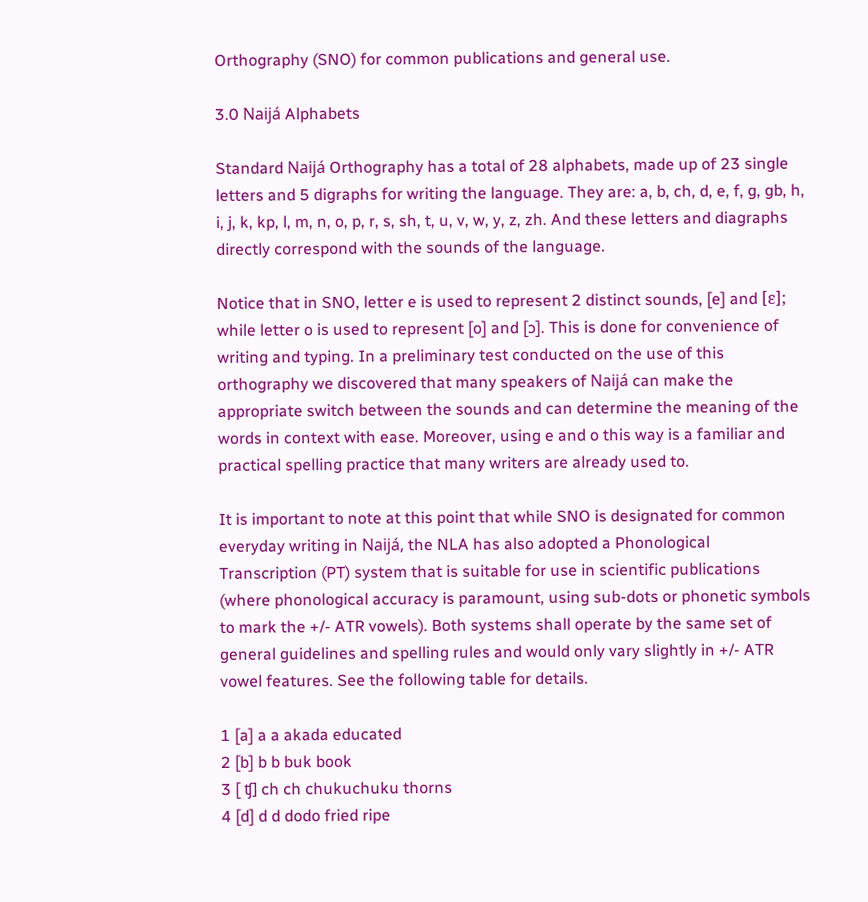Orthography (SNO) for common publications and general use.

3.0 Naijá Alphabets

Standard Naijá Orthography has a total of 28 alphabets, made up of 23 single letters and 5 digraphs for writing the language. They are: a, b, ch, d, e, f, g, gb, h, i, j, k, kp, l, m, n, o, p, r, s, sh, t, u, v, w, y, z, zh. And these letters and diagraphs directly correspond with the sounds of the language.

Notice that in SNO, letter e is used to represent 2 distinct sounds, [e] and [ε]; while letter o is used to represent [o] and [ɔ]. This is done for convenience of writing and typing. In a preliminary test conducted on the use of this orthography we discovered that many speakers of Naijá can make the appropriate switch between the sounds and can determine the meaning of the words in context with ease. Moreover, using e and o this way is a familiar and practical spelling practice that many writers are already used to.

It is important to note at this point that while SNO is designated for common everyday writing in Naijá, the NLA has also adopted a Phonological Transcription (PT) system that is suitable for use in scientific publications (where phonological accuracy is paramount, using sub-dots or phonetic symbols to mark the +/- ATR vowels). Both systems shall operate by the same set of general guidelines and spelling rules and would only vary slightly in +/- ATR vowel features. See the following table for details.

1 [a] a a akada educated
2 [b] b b buk book
3 [ ʧ] ch ch chukuchuku thorns
4 [d] d d dodo fried ripe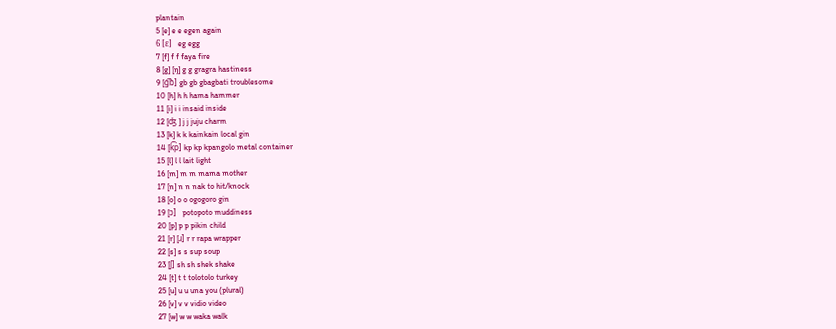plantain
5 [e] e e egen again
6 [ε]   eg egg
7 [f] f f faya fire
8 [g] [ŋ] g g gragra hastiness
9 [ɡ͡b] gb gb gbagbati troublesome
10 [h] h h hama hammer
11 [i] i i insaid inside
12 [ʤ ] j j juju charm
13 [k] k k kainkain local gin
14 [k͡p] kp kp kpangolo metal container
15 [l] l l lait light
16 [m] m m mama mother
17 [n] n n nak to hit/knock
18 [o] o o ogogoro gin
19 [ɔ]   potopoto muddiness
20 [p] p p pikin child
21 [r] [ɹ] r r rapa wrapper
22 [s] s s sup soup
23 [ʃ] sh sh shek shake
24 [t] t t tolotolo turkey
25 [u] u u una you (plural)
26 [v] v v vidio video
27 [w] w w waka walk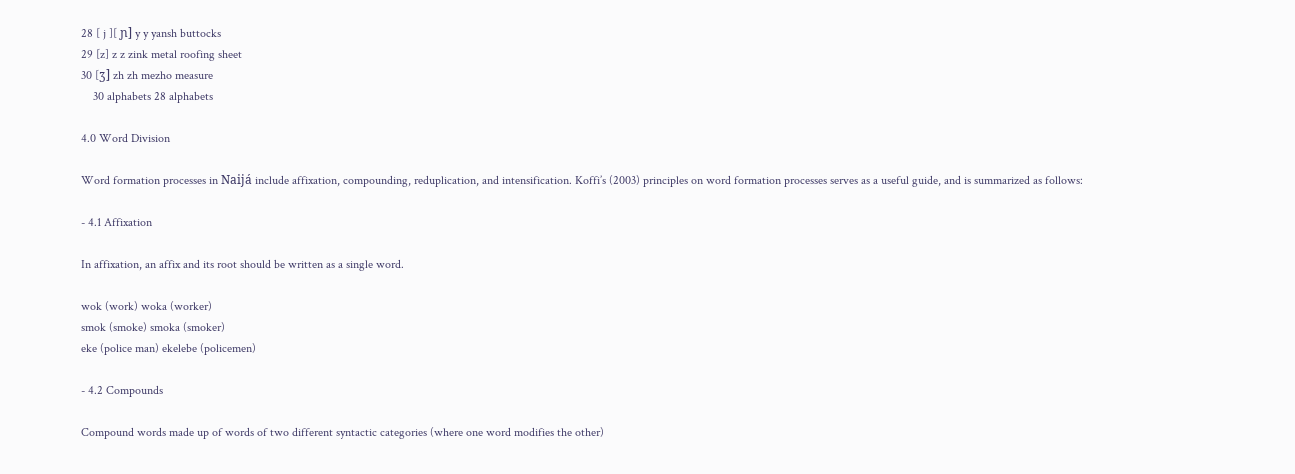28 [ j ][ ɲ] y y yansh buttocks
29 [z] z z zink metal roofing sheet
30 [ʒ] zh zh mezho measure
    30 alphabets 28 alphabets

4.0 Word Division

Word formation processes in Naijá include affixation, compounding, reduplication, and intensification. Koffi’s (2003) principles on word formation processes serves as a useful guide, and is summarized as follows:

- 4.1 Affixation

In affixation, an affix and its root should be written as a single word.

wok (work) woka (worker)
smok (smoke) smoka (smoker)
eke (police man) ekelebe (policemen)

- 4.2 Compounds

Compound words made up of words of two different syntactic categories (where one word modifies the other)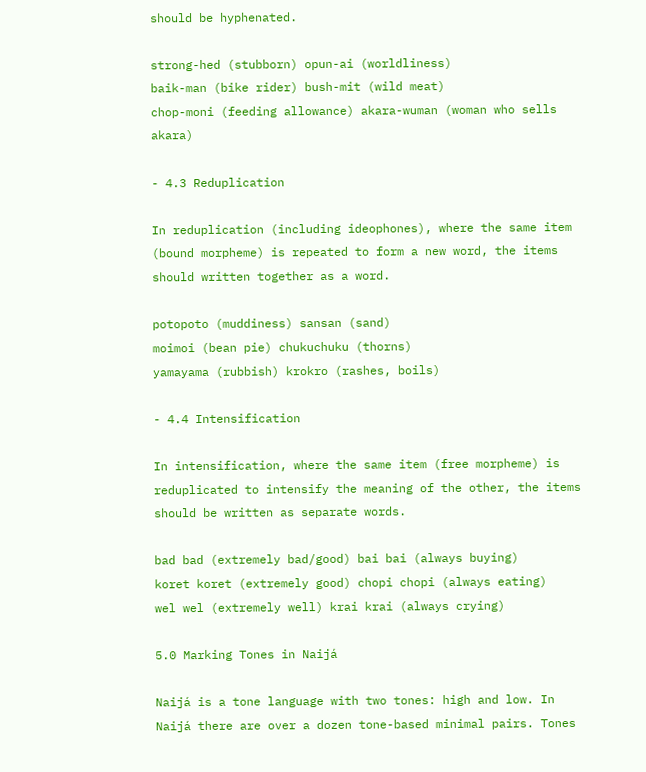should be hyphenated.

strong-hed (stubborn) opun-ai (worldliness)
baik-man (bike rider) bush-mit (wild meat)
chop-moni (feeding allowance) akara-wuman (woman who sells akara)

- 4.3 Reduplication

In reduplication (including ideophones), where the same item (bound morpheme) is repeated to form a new word, the items should written together as a word.

potopoto (muddiness) sansan (sand)
moimoi (bean pie) chukuchuku (thorns)
yamayama (rubbish) krokro (rashes, boils)

- 4.4 Intensification

In intensification, where the same item (free morpheme) is reduplicated to intensify the meaning of the other, the items should be written as separate words.

bad bad (extremely bad/good) bai bai (always buying)
koret koret (extremely good) chopi chopi (always eating)
wel wel (extremely well) krai krai (always crying)

5.0 Marking Tones in Naijá

Naijá is a tone language with two tones: high and low. In Naijá there are over a dozen tone-based minimal pairs. Tones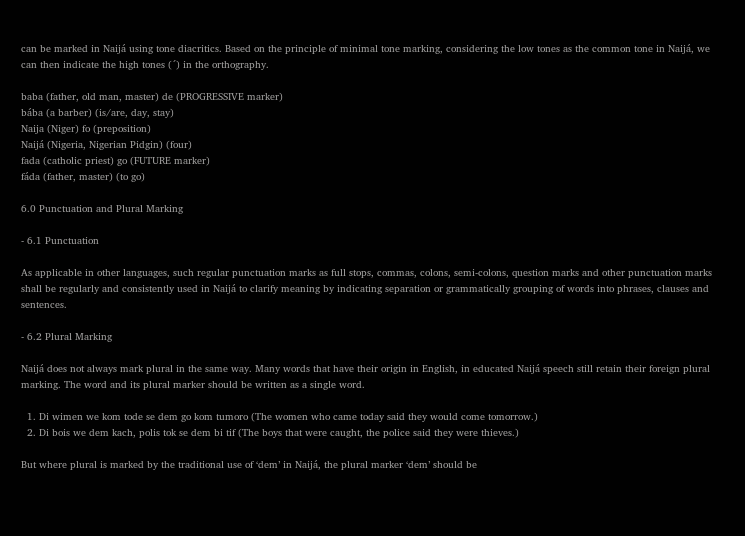can be marked in Naijá using tone diacritics. Based on the principle of minimal tone marking, considering the low tones as the common tone in Naijá, we can then indicate the high tones (´) in the orthography.

baba (father, old man, master) de (PROGRESSIVE marker)
bába (a barber) (is/are, day, stay)
Naija (Niger) fo (preposition)
Naijá (Nigeria, Nigerian Pidgin) (four)
fada (catholic priest) go (FUTURE marker)
fáda (father, master) (to go)

6.0 Punctuation and Plural Marking

- 6.1 Punctuation

As applicable in other languages, such regular punctuation marks as full stops, commas, colons, semi-colons, question marks and other punctuation marks shall be regularly and consistently used in Naijá to clarify meaning by indicating separation or grammatically grouping of words into phrases, clauses and sentences.

- 6.2 Plural Marking

Naijá does not always mark plural in the same way. Many words that have their origin in English, in educated Naijá speech still retain their foreign plural marking. The word and its plural marker should be written as a single word.

  1. Di wimen we kom tode se dem go kom tumoro (The women who came today said they would come tomorrow.)
  2. Di bois we dem kach, polis tok se dem bi tif (The boys that were caught, the police said they were thieves.)

But where plural is marked by the traditional use of ‘dem’ in Naijá, the plural marker ‘dem’ should be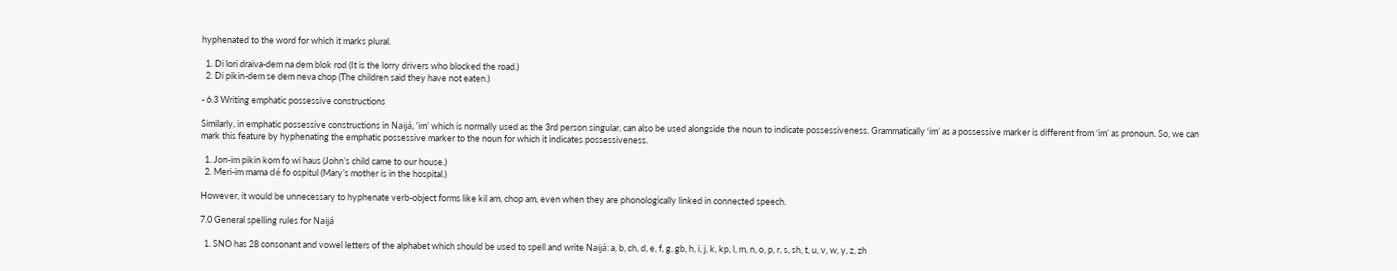hyphenated to the word for which it marks plural.

  1. Di lori draiva-dem na dem blok rod (It is the lorry drivers who blocked the road.)
  2. Di pikin-dem se dem neva chop (The children said they have not eaten.)

- 6.3 Writing emphatic possessive constructions

Similarly, in emphatic possessive constructions in Naijá, ‘im’ which is normally used as the 3rd person singular, can also be used alongside the noun to indicate possessiveness. Grammatically ‘im’ as a possessive marker is different from ‘im’ as pronoun. So, we can mark this feature by hyphenating the emphatic possessive marker to the noun for which it indicates possessiveness.

  1. Jon-im pikin kom fo wi haus (John’s child came to our house.)
  2. Meri-im mama dé fo ospitul (Mary’s mother is in the hospital.)

However, it would be unnecessary to hyphenate verb-object forms like kil am, chop am, even when they are phonologically linked in connected speech.

7.0 General spelling rules for Naijá

  1. SNO has 28 consonant and vowel letters of the alphabet which should be used to spell and write Naijá: a, b, ch, d, e, f, g, gb, h, i, j, k, kp, l, m, n, o, p, r, s, sh, t, u, v, w, y, z, zh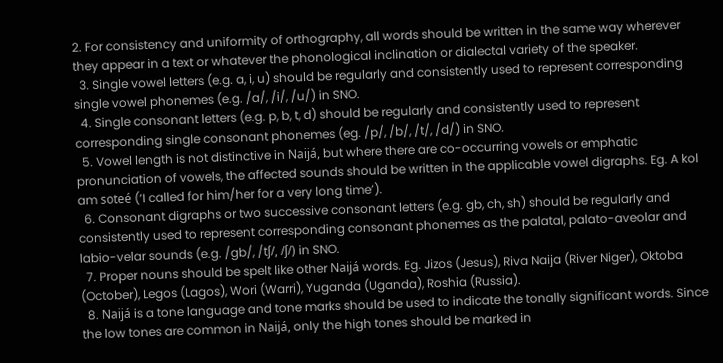2. For consistency and uniformity of orthography, all words should be written in the same way wherever they appear in a text or whatever the phonological inclination or dialectal variety of the speaker.
  3. Single vowel letters (e.g. a, i, u) should be regularly and consistently used to represent corresponding single vowel phonemes (e.g. /a/, /i/, /u/) in SNO.
  4. Single consonant letters (e.g. p, b, t, d) should be regularly and consistently used to represent corresponding single consonant phonemes (eg. /p/, /b/, /t/, /d/) in SNO.
  5. Vowel length is not distinctive in Naijá, but where there are co-occurring vowels or emphatic pronunciation of vowels, the affected sounds should be written in the applicable vowel digraphs. Eg. A kol am soteé (‘I called for him/her for a very long time’).
  6. Consonant digraphs or two successive consonant letters (e.g. gb, ch, sh) should be regularly and consistently used to represent corresponding consonant phonemes as the palatal, palato-aveolar and labio-velar sounds (e.g. /gb/, /tʃ/, /ʃ/) in SNO.
  7. Proper nouns should be spelt like other Naijá words. Eg. Jizos (Jesus), Riva Naija (River Niger), Oktoba (October), Legos (Lagos), Wori (Warri), Yuganda (Uganda), Roshia (Russia).
  8. Naijá is a tone language and tone marks should be used to indicate the tonally significant words. Since the low tones are common in Naijá, only the high tones should be marked in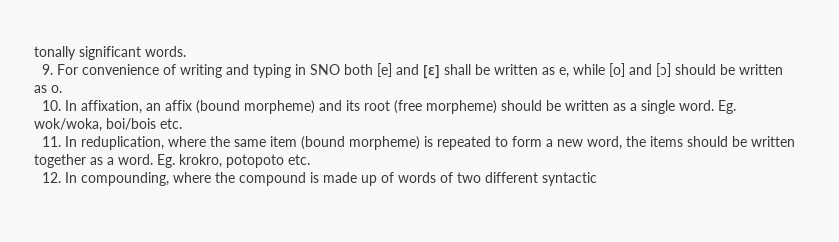tonally significant words.
  9. For convenience of writing and typing in SNO both [e] and [ε] shall be written as e, while [o] and [ɔ] should be written as o.
  10. In affixation, an affix (bound morpheme) and its root (free morpheme) should be written as a single word. Eg. wok/woka, boi/bois etc.
  11. In reduplication, where the same item (bound morpheme) is repeated to form a new word, the items should be written together as a word. Eg. krokro, potopoto etc.
  12. In compounding, where the compound is made up of words of two different syntactic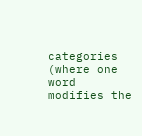categories (where one word modifies the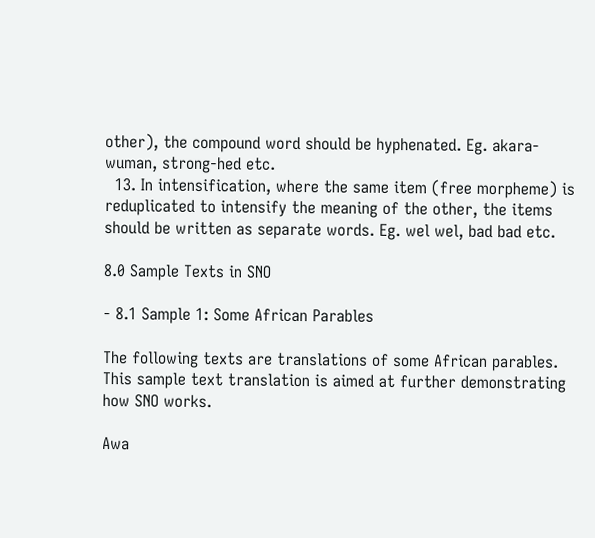other), the compound word should be hyphenated. Eg. akara-wuman, strong-hed etc.
  13. In intensification, where the same item (free morpheme) is reduplicated to intensify the meaning of the other, the items should be written as separate words. Eg. wel wel, bad bad etc.

8.0 Sample Texts in SNO

- 8.1 Sample 1: Some African Parables

The following texts are translations of some African parables. This sample text translation is aimed at further demonstrating how SNO works.

Awa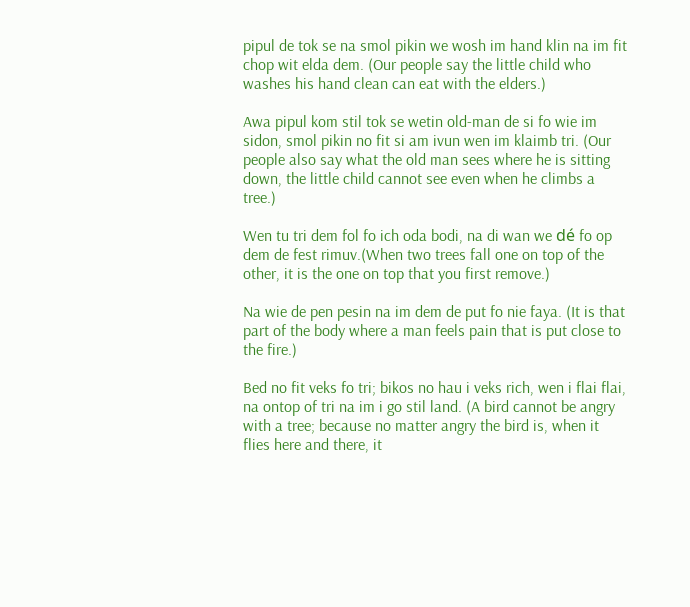pipul de tok se na smol pikin we wosh im hand klin na im fit chop wit elda dem. (Our people say the little child who washes his hand clean can eat with the elders.)

Awa pipul kom stil tok se wetin old-man de si fo wie im sidon, smol pikin no fit si am ivun wen im klaimb tri. (Our people also say what the old man sees where he is sitting down, the little child cannot see even when he climbs a tree.)

Wen tu tri dem fol fo ich oda bodi, na di wan we dé fo op dem de fest rimuv.(When two trees fall one on top of the other, it is the one on top that you first remove.)

Na wie de pen pesin na im dem de put fo nie faya. (It is that part of the body where a man feels pain that is put close to the fire.)

Bed no fit veks fo tri; bikos no hau i veks rich, wen i flai flai, na ontop of tri na im i go stil land. (A bird cannot be angry with a tree; because no matter angry the bird is, when it flies here and there, it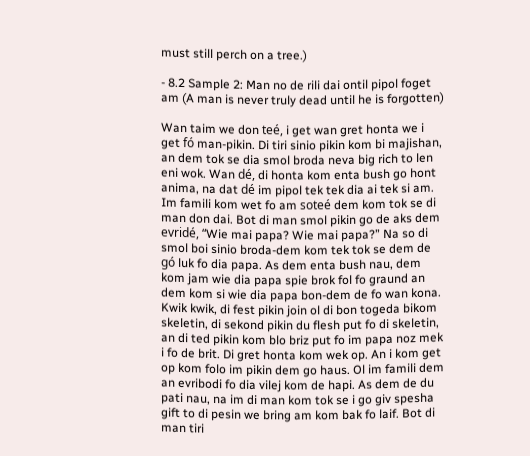must still perch on a tree.)

- 8.2 Sample 2: Man no de rili dai ontil pipol foget am (A man is never truly dead until he is forgotten)

Wan taim we don teé, i get wan gret honta we i get fó man-pikin. Di tiri sinio pikin kom bi majishan, an dem tok se dia smol broda neva big rich to len eni wok. Wan dé, di honta kom enta bush go hont anima, na dat dé im pipol tek tek dia ai tek si am. Im famili kom wet fo am soteé dem kom tok se di man don dai. Bot di man smol pikin go de aks dem evridé, “Wie mai papa? Wie mai papa?” Na so di smol boi sinio broda-dem kom tek tok se dem de gó luk fo dia papa. As dem enta bush nau, dem kom jam wie dia papa spie brok fol fo graund an dem kom si wie dia papa bon-dem de fo wan kona. Kwik kwik, di fest pikin join ol di bon togeda bikom skeletin, di sekond pikin du flesh put fo di skeletin, an di ted pikin kom blo briz put fo im papa noz mek i fo de brit. Di gret honta kom wek op. An i kom get op kom folo im pikin dem go haus. Ol im famili dem an evribodi fo dia vilej kom de hapi. As dem de du pati nau, na im di man kom tok se i go giv spesha gift to di pesin we bring am kom bak fo laif. Bot di man tiri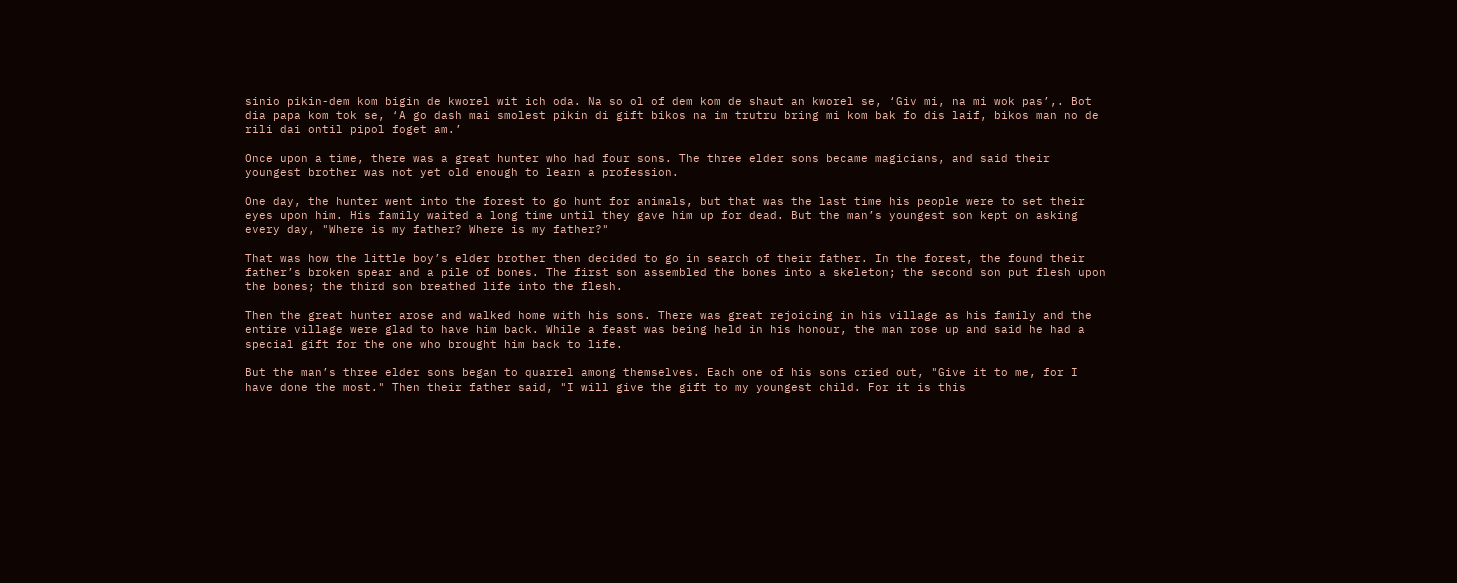sinio pikin-dem kom bigin de kworel wit ich oda. Na so ol of dem kom de shaut an kworel se, ‘Giv mi, na mi wok pas’,. Bot dia papa kom tok se, ‘A go dash mai smolest pikin di gift bikos na im trutru bring mi kom bak fo dis laif, bikos man no de rili dai ontil pipol foget am.’

Once upon a time, there was a great hunter who had four sons. The three elder sons became magicians, and said their youngest brother was not yet old enough to learn a profession.

One day, the hunter went into the forest to go hunt for animals, but that was the last time his people were to set their eyes upon him. His family waited a long time until they gave him up for dead. But the man’s youngest son kept on asking every day, "Where is my father? Where is my father?"

That was how the little boy’s elder brother then decided to go in search of their father. In the forest, the found their father’s broken spear and a pile of bones. The first son assembled the bones into a skeleton; the second son put flesh upon the bones; the third son breathed life into the flesh.

Then the great hunter arose and walked home with his sons. There was great rejoicing in his village as his family and the entire village were glad to have him back. While a feast was being held in his honour, the man rose up and said he had a special gift for the one who brought him back to life.

But the man’s three elder sons began to quarrel among themselves. Each one of his sons cried out, "Give it to me, for I have done the most." Then their father said, "I will give the gift to my youngest child. For it is this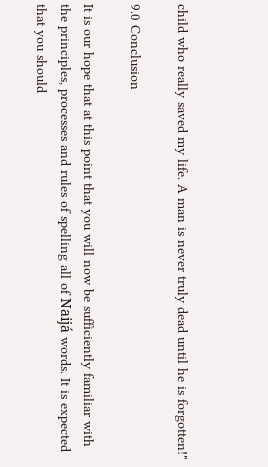child who really saved my life. A man is never truly dead until he is forgotten!"

9.0 Conclusion

It is our hope that at this point that you will now be sufficiently familiar with the principles, processes and rules of spelling all of Naijá words. It is expected that you should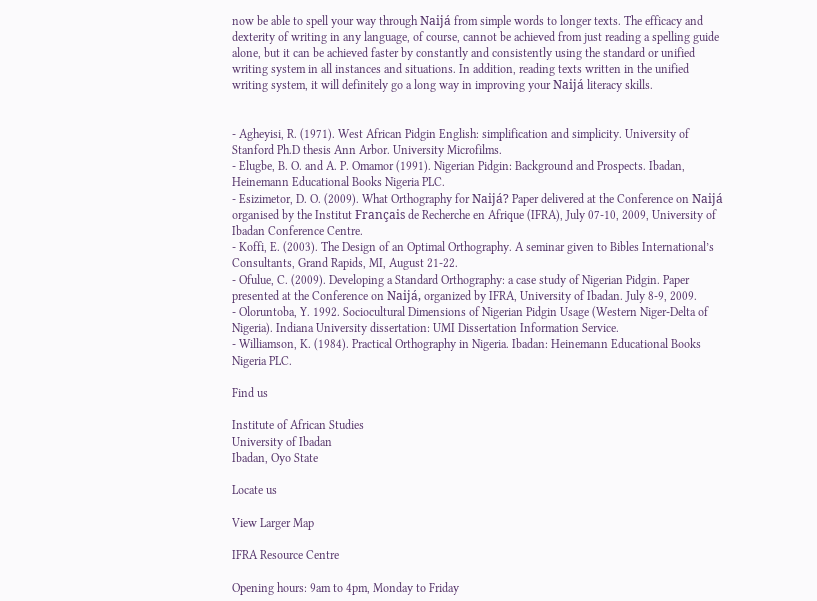now be able to spell your way through Naijá from simple words to longer texts. The efficacy and dexterity of writing in any language, of course, cannot be achieved from just reading a spelling guide alone, but it can be achieved faster by constantly and consistently using the standard or unified writing system in all instances and situations. In addition, reading texts written in the unified writing system, it will definitely go a long way in improving your Naijá literacy skills.


- Agheyisi, R. (1971). West African Pidgin English: simplification and simplicity. University of Stanford Ph.D thesis Ann Arbor. University Microfilms.
- Elugbe, B. O. and A. P. Omamor (1991). Nigerian Pidgin: Background and Prospects. Ibadan, Heinemann Educational Books Nigeria PLC.
- Esizimetor, D. O. (2009). What Orthography for Naijá? Paper delivered at the Conference on Naijá organised by the Institut Français de Recherche en Afrique (IFRA), July 07-10, 2009, University of Ibadan Conference Centre.
- Koffi, E. (2003). The Design of an Optimal Orthography. A seminar given to Bibles International’s Consultants, Grand Rapids, MI, August 21-22.
- Ofulue, C. (2009). Developing a Standard Orthography: a case study of Nigerian Pidgin. Paper presented at the Conference on Naijá, organized by IFRA, University of Ibadan. July 8-9, 2009.
- Oloruntoba, Y. 1992. Sociocultural Dimensions of Nigerian Pidgin Usage (Western Niger-Delta of Nigeria). Indiana University dissertation: UMI Dissertation Information Service.
- Williamson, K. (1984). Practical Orthography in Nigeria. Ibadan: Heinemann Educational Books Nigeria PLC.

Find us

Institute of African Studies
University of Ibadan
Ibadan, Oyo State

Locate us

View Larger Map

IFRA Resource Centre

Opening hours: 9am to 4pm, Monday to Friday